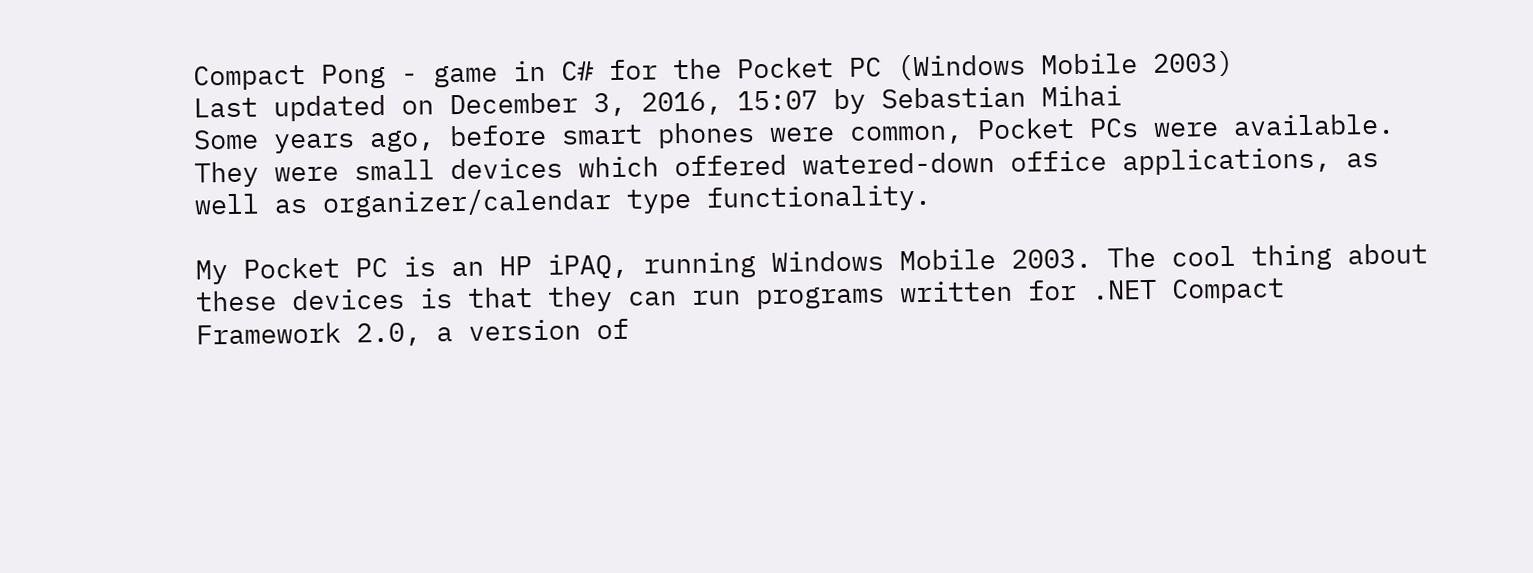Compact Pong - game in C# for the Pocket PC (Windows Mobile 2003)
Last updated on December 3, 2016, 15:07 by Sebastian Mihai
Some years ago, before smart phones were common, Pocket PCs were available. They were small devices which offered watered-down office applications, as well as organizer/calendar type functionality.

My Pocket PC is an HP iPAQ, running Windows Mobile 2003. The cool thing about these devices is that they can run programs written for .NET Compact Framework 2.0, a version of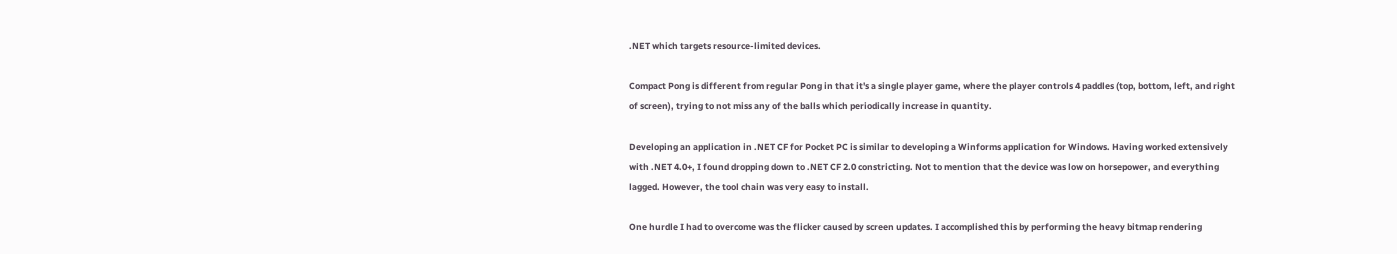.NET which targets resource-limited devices.

Compact Pong is different from regular Pong in that it's a single player game, where the player controls 4 paddles (top, bottom, left, and right of screen), trying to not miss any of the balls which periodically increase in quantity.

Developing an application in .NET CF for Pocket PC is similar to developing a Winforms application for Windows. Having worked extensively with .NET 4.0+, I found dropping down to .NET CF 2.0 constricting. Not to mention that the device was low on horsepower, and everything lagged. However, the tool chain was very easy to install.

One hurdle I had to overcome was the flicker caused by screen updates. I accomplished this by performing the heavy bitmap rendering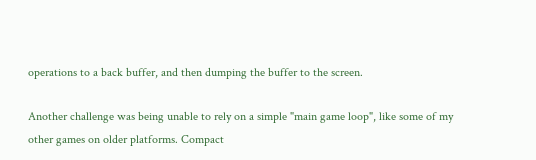operations to a back buffer, and then dumping the buffer to the screen.

Another challenge was being unable to rely on a simple "main game loop", like some of my other games on older platforms. Compact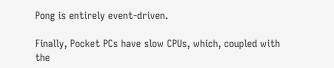Pong is entirely event-driven.

Finally, Pocket PCs have slow CPUs, which, coupled with the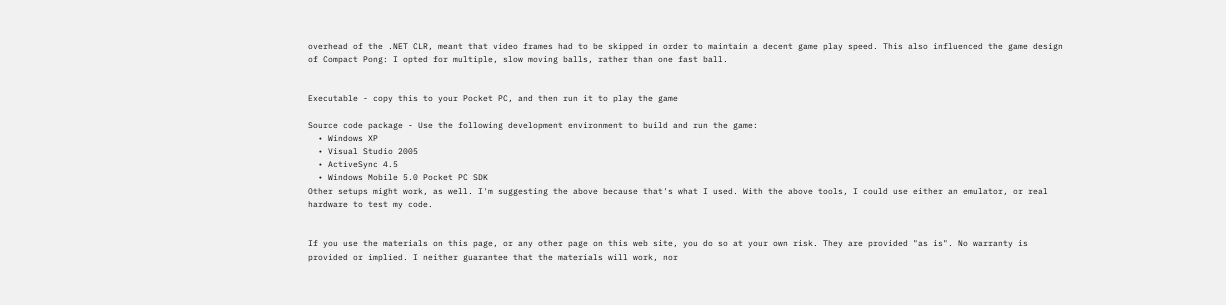overhead of the .NET CLR, meant that video frames had to be skipped in order to maintain a decent game play speed. This also influenced the game design of Compact Pong: I opted for multiple, slow moving balls, rather than one fast ball.


Executable - copy this to your Pocket PC, and then run it to play the game

Source code package - Use the following development environment to build and run the game:
  • Windows XP
  • Visual Studio 2005
  • ActiveSync 4.5
  • Windows Mobile 5.0 Pocket PC SDK
Other setups might work, as well. I'm suggesting the above because that's what I used. With the above tools, I could use either an emulator, or real hardware to test my code.


If you use the materials on this page, or any other page on this web site, you do so at your own risk. They are provided "as is". No warranty is provided or implied. I neither guarantee that the materials will work, nor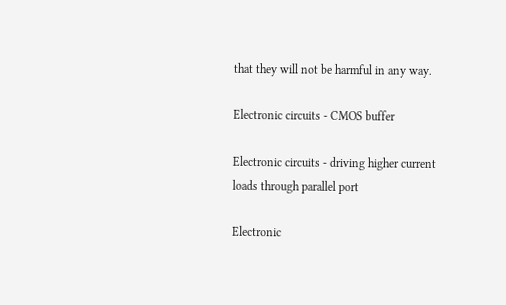that they will not be harmful in any way.

Electronic circuits - CMOS buffer

Electronic circuits - driving higher current loads through parallel port

Electronic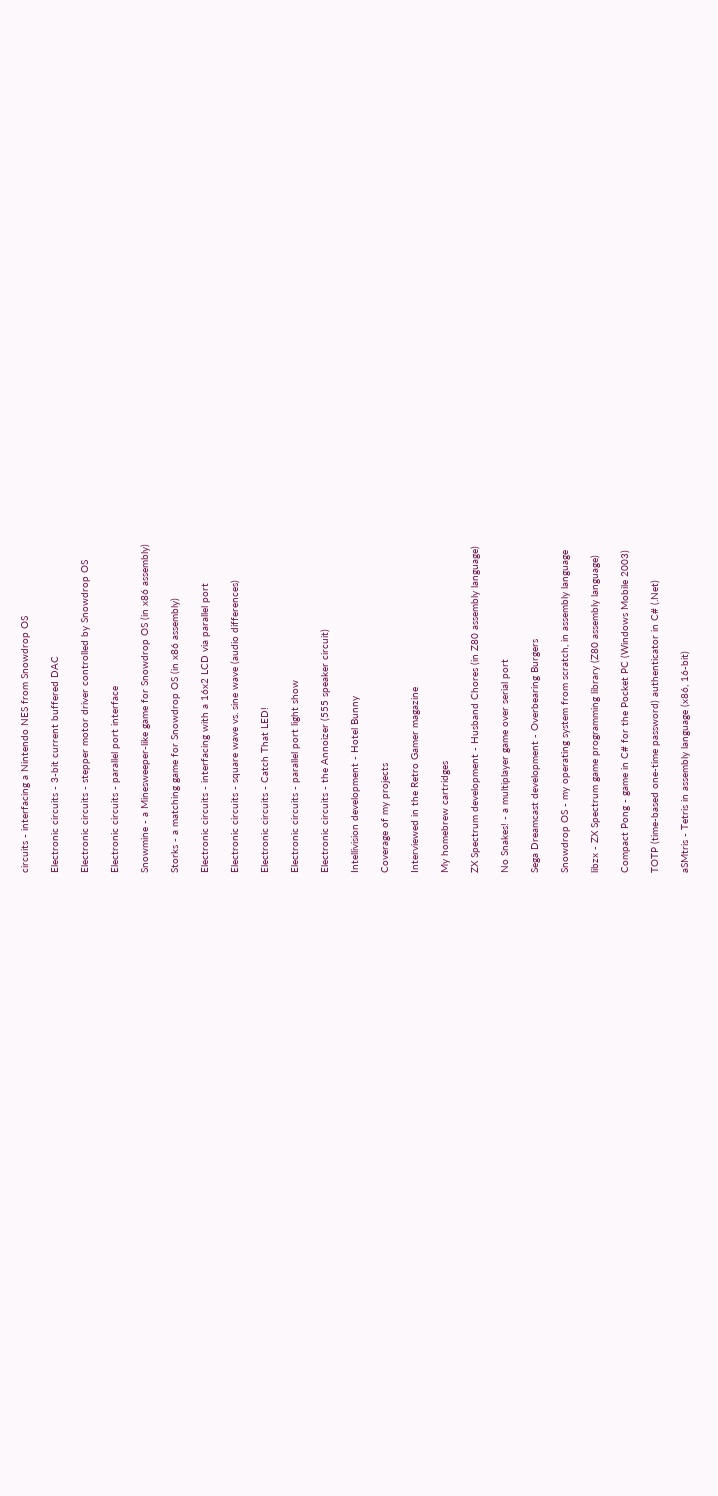circuits - interfacing a Nintendo NES from Snowdrop OS

Electronic circuits - 3-bit current buffered DAC

Electronic circuits - stepper motor driver controlled by Snowdrop OS

Electronic circuits - parallel port interface

Snowmine - a Minesweeper-like game for Snowdrop OS (in x86 assembly)

Storks - a matching game for Snowdrop OS (in x86 assembly)

Electronic circuits - interfacing with a 16x2 LCD via parallel port

Electronic circuits - square wave vs. sine wave (audio differences)

Electronic circuits - Catch That LED!

Electronic circuits - parallel port light show

Electronic circuits - the Annoizer (555 speaker circuit)

Intellivision development - Hotel Bunny

Coverage of my projects

Interviewed in the Retro Gamer magazine

My homebrew cartridges

ZX Spectrum development - Husband Chores (in Z80 assembly language)

No Snakes! - a multiplayer game over serial port

Sega Dreamcast development - Overbearing Burgers

Snowdrop OS - my operating system from scratch, in assembly language

libzx - ZX Spectrum game programming library (Z80 assembly language)

Compact Pong - game in C# for the Pocket PC (Windows Mobile 2003)

TOTP (time-based one-time password) authenticator in C# (.Net)

aSMtris - Tetris in assembly language (x86, 16-bit)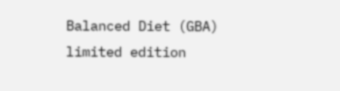Balanced Diet (GBA) limited edition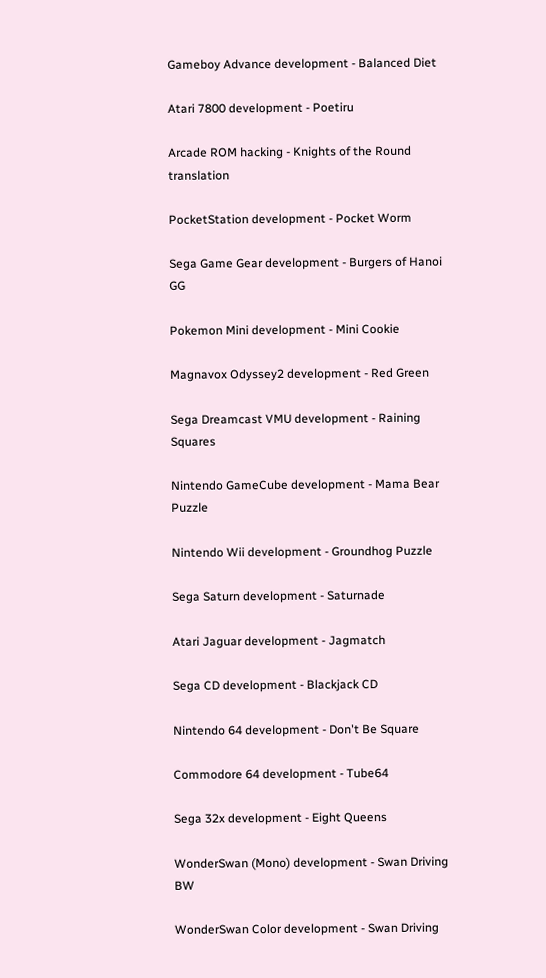Gameboy Advance development - Balanced Diet

Atari 7800 development - Poetiru

Arcade ROM hacking - Knights of the Round translation

PocketStation development - Pocket Worm

Sega Game Gear development - Burgers of Hanoi GG

Pokemon Mini development - Mini Cookie

Magnavox Odyssey2 development - Red Green

Sega Dreamcast VMU development - Raining Squares

Nintendo GameCube development - Mama Bear Puzzle

Nintendo Wii development - Groundhog Puzzle

Sega Saturn development - Saturnade

Atari Jaguar development - Jagmatch

Sega CD development - Blackjack CD

Nintendo 64 development - Don't Be Square

Commodore 64 development - Tube64

Sega 32x development - Eight Queens

WonderSwan (Mono) development - Swan Driving BW

WonderSwan Color development - Swan Driving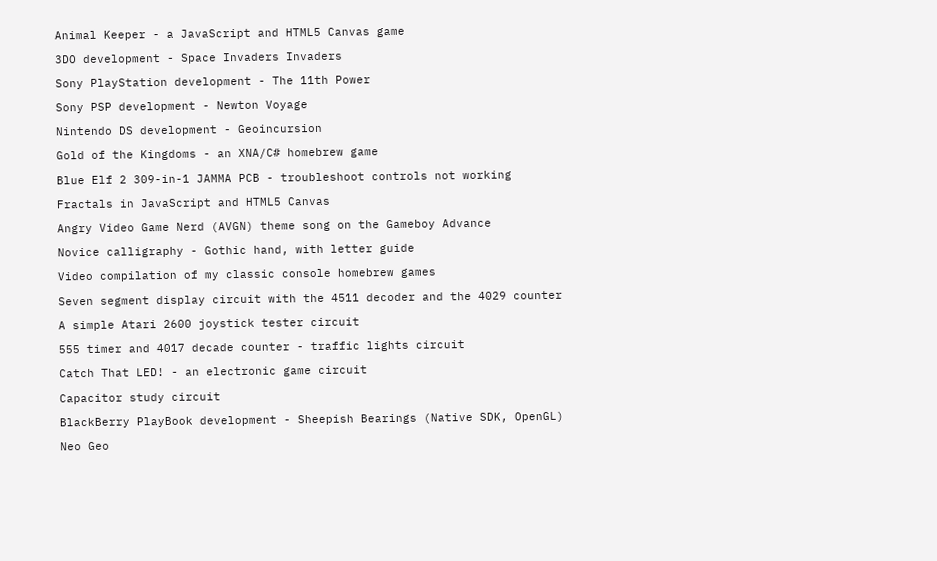Animal Keeper - a JavaScript and HTML5 Canvas game

3DO development - Space Invaders Invaders

Sony PlayStation development - The 11th Power

Sony PSP development - Newton Voyage

Nintendo DS development - Geoincursion

Gold of the Kingdoms - an XNA/C# homebrew game

Blue Elf 2 309-in-1 JAMMA PCB - troubleshoot controls not working

Fractals in JavaScript and HTML5 Canvas

Angry Video Game Nerd (AVGN) theme song on the Gameboy Advance

Novice calligraphy - Gothic hand, with letter guide

Video compilation of my classic console homebrew games

Seven segment display circuit with the 4511 decoder and the 4029 counter

A simple Atari 2600 joystick tester circuit

555 timer and 4017 decade counter - traffic lights circuit

Catch That LED! - an electronic game circuit

Capacitor study circuit

BlackBerry PlayBook development - Sheepish Bearings (Native SDK, OpenGL)

Neo Geo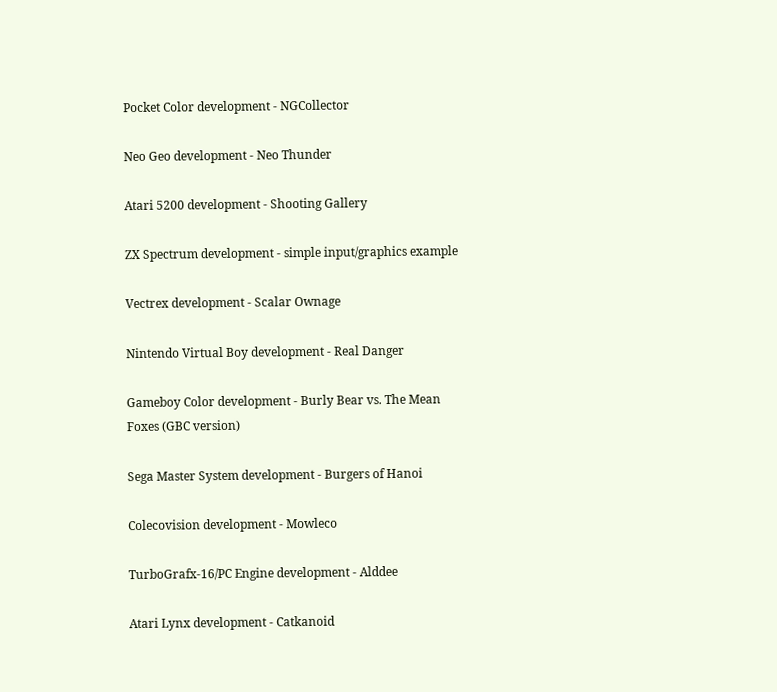Pocket Color development - NGCollector

Neo Geo development - Neo Thunder

Atari 5200 development - Shooting Gallery

ZX Spectrum development - simple input/graphics example

Vectrex development - Scalar Ownage

Nintendo Virtual Boy development - Real Danger

Gameboy Color development - Burly Bear vs. The Mean Foxes (GBC version)

Sega Master System development - Burgers of Hanoi

Colecovision development - Mowleco

TurboGrafx-16/PC Engine development - Alddee

Atari Lynx development - Catkanoid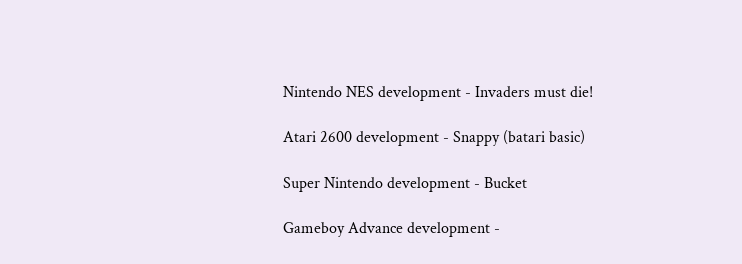Nintendo NES development - Invaders must die!

Atari 2600 development - Snappy (batari basic)

Super Nintendo development - Bucket

Gameboy Advance development -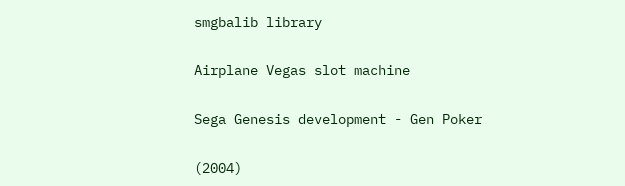smgbalib library

Airplane Vegas slot machine

Sega Genesis development - Gen Poker

(2004)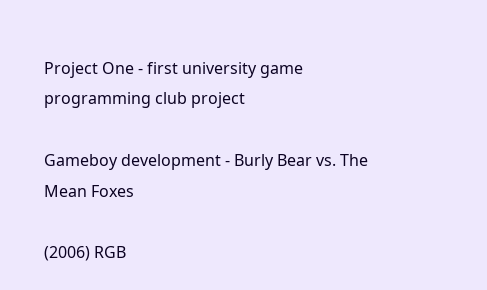Project One - first university game programming club project

Gameboy development - Burly Bear vs. The Mean Foxes

(2006) RGB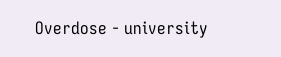Overdose - university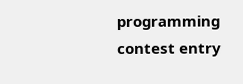programming contest entry